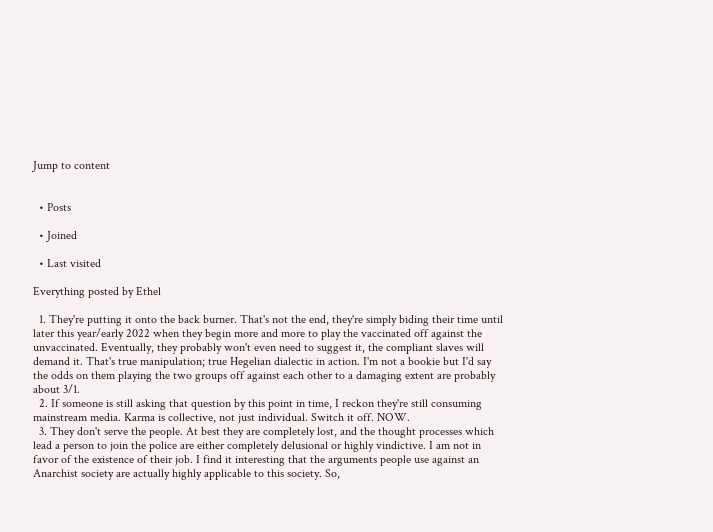Jump to content


  • Posts

  • Joined

  • Last visited

Everything posted by Ethel

  1. They're putting it onto the back burner. That's not the end, they're simply biding their time until later this year/early 2022 when they begin more and more to play the vaccinated off against the unvaccinated. Eventually, they probably won't even need to suggest it, the compliant slaves will demand it. That's true manipulation; true Hegelian dialectic in action. I'm not a bookie but I'd say the odds on them playing the two groups off against each other to a damaging extent are probably about 3/1.
  2. If someone is still asking that question by this point in time, I reckon they're still consuming mainstream media. Karma is collective, not just individual. Switch it off. NOW.
  3. They don't serve the people. At best they are completely lost, and the thought processes which lead a person to join the police are either completely delusional or highly vindictive. I am not in favor of the existence of their job. I find it interesting that the arguments people use against an Anarchist society are actually highly applicable to this society. So,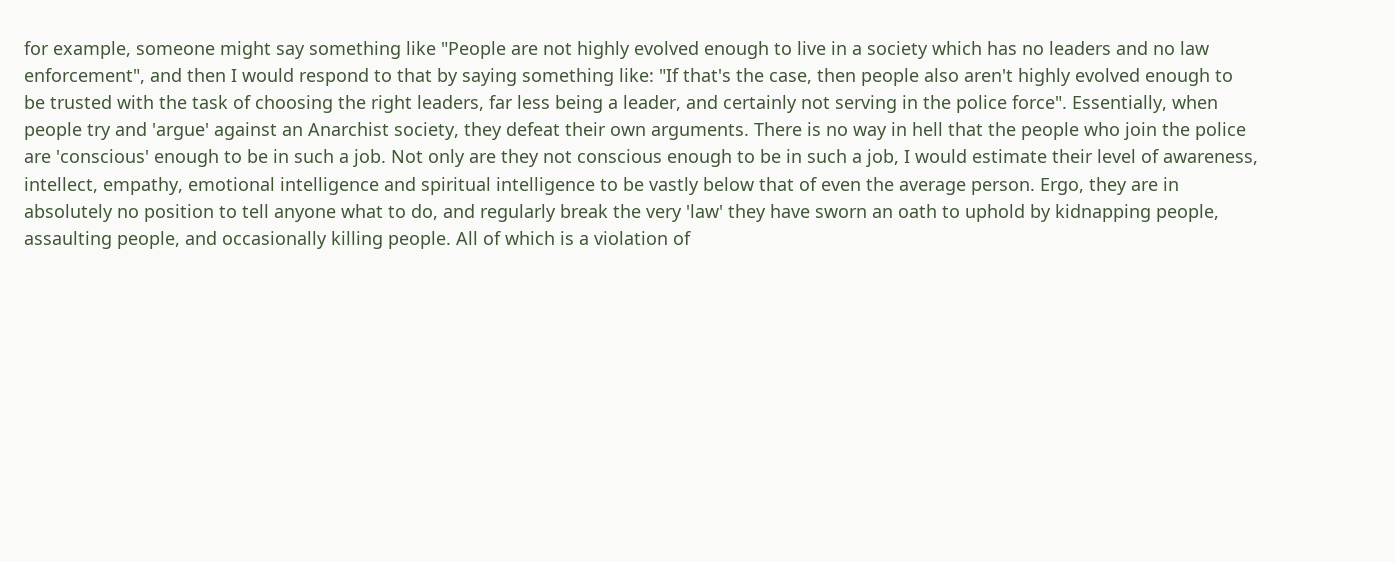for example, someone might say something like "People are not highly evolved enough to live in a society which has no leaders and no law enforcement", and then I would respond to that by saying something like: "If that's the case, then people also aren't highly evolved enough to be trusted with the task of choosing the right leaders, far less being a leader, and certainly not serving in the police force". Essentially, when people try and 'argue' against an Anarchist society, they defeat their own arguments. There is no way in hell that the people who join the police are 'conscious' enough to be in such a job. Not only are they not conscious enough to be in such a job, I would estimate their level of awareness, intellect, empathy, emotional intelligence and spiritual intelligence to be vastly below that of even the average person. Ergo, they are in absolutely no position to tell anyone what to do, and regularly break the very 'law' they have sworn an oath to uphold by kidnapping people, assaulting people, and occasionally killing people. All of which is a violation of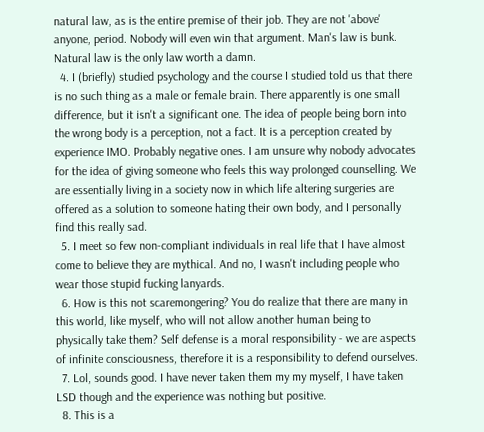natural law, as is the entire premise of their job. They are not 'above' anyone, period. Nobody will even win that argument. Man's law is bunk. Natural law is the only law worth a damn.
  4. I (briefly) studied psychology and the course I studied told us that there is no such thing as a male or female brain. There apparently is one small difference, but it isn't a significant one. The idea of people being born into the wrong body is a perception, not a fact. It is a perception created by experience IMO. Probably negative ones. I am unsure why nobody advocates for the idea of giving someone who feels this way prolonged counselling. We are essentially living in a society now in which life altering surgeries are offered as a solution to someone hating their own body, and I personally find this really sad.
  5. I meet so few non-compliant individuals in real life that I have almost come to believe they are mythical. And no, I wasn't including people who wear those stupid fucking lanyards.
  6. How is this not scaremongering? You do realize that there are many in this world, like myself, who will not allow another human being to physically take them? Self defense is a moral responsibility - we are aspects of infinite consciousness, therefore it is a responsibility to defend ourselves.
  7. Lol, sounds good. I have never taken them my my myself, I have taken LSD though and the experience was nothing but positive.
  8. This is a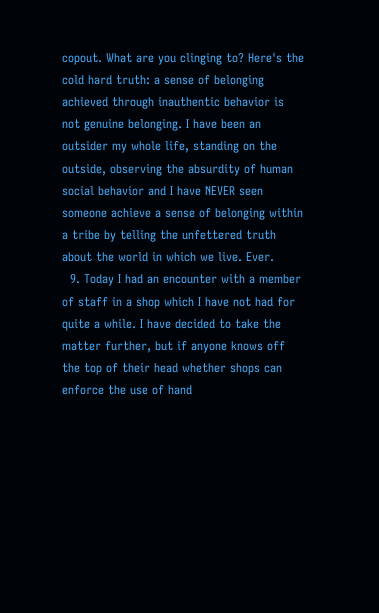copout. What are you clinging to? Here's the cold hard truth: a sense of belonging achieved through inauthentic behavior is not genuine belonging. I have been an outsider my whole life, standing on the outside, observing the absurdity of human social behavior and I have NEVER seen someone achieve a sense of belonging within a tribe by telling the unfettered truth about the world in which we live. Ever.
  9. Today I had an encounter with a member of staff in a shop which I have not had for quite a while. I have decided to take the matter further, but if anyone knows off the top of their head whether shops can enforce the use of hand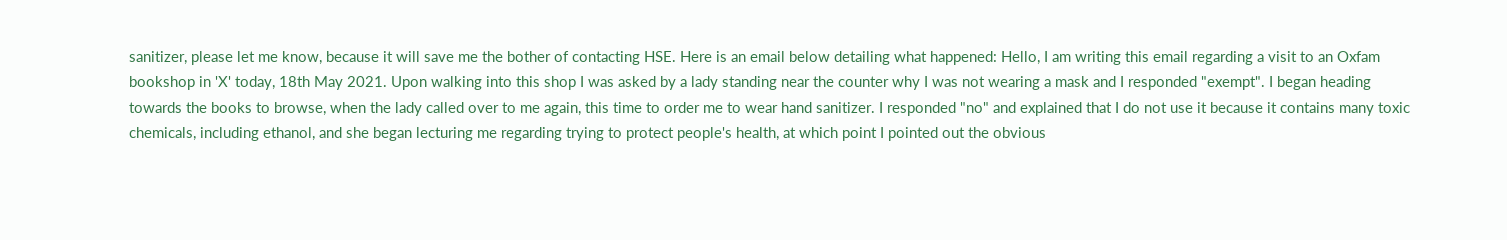sanitizer, please let me know, because it will save me the bother of contacting HSE. Here is an email below detailing what happened: Hello, I am writing this email regarding a visit to an Oxfam bookshop in 'X' today, 18th May 2021. Upon walking into this shop I was asked by a lady standing near the counter why I was not wearing a mask and I responded "exempt". I began heading towards the books to browse, when the lady called over to me again, this time to order me to wear hand sanitizer. I responded "no" and explained that I do not use it because it contains many toxic chemicals, including ethanol, and she began lecturing me regarding trying to protect people's health, at which point I pointed out the obvious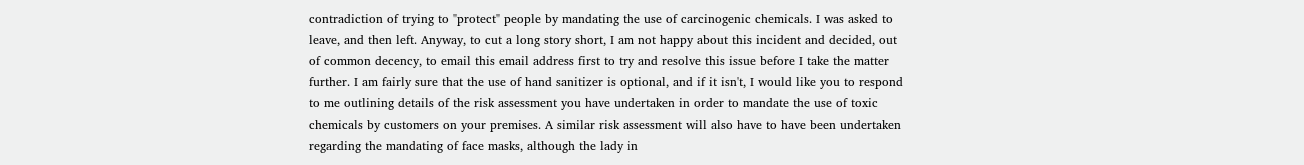contradiction of trying to "protect" people by mandating the use of carcinogenic chemicals. I was asked to leave, and then left. Anyway, to cut a long story short, I am not happy about this incident and decided, out of common decency, to email this email address first to try and resolve this issue before I take the matter further. I am fairly sure that the use of hand sanitizer is optional, and if it isn't, I would like you to respond to me outlining details of the risk assessment you have undertaken in order to mandate the use of toxic chemicals by customers on your premises. A similar risk assessment will also have to have been undertaken regarding the mandating of face masks, although the lady in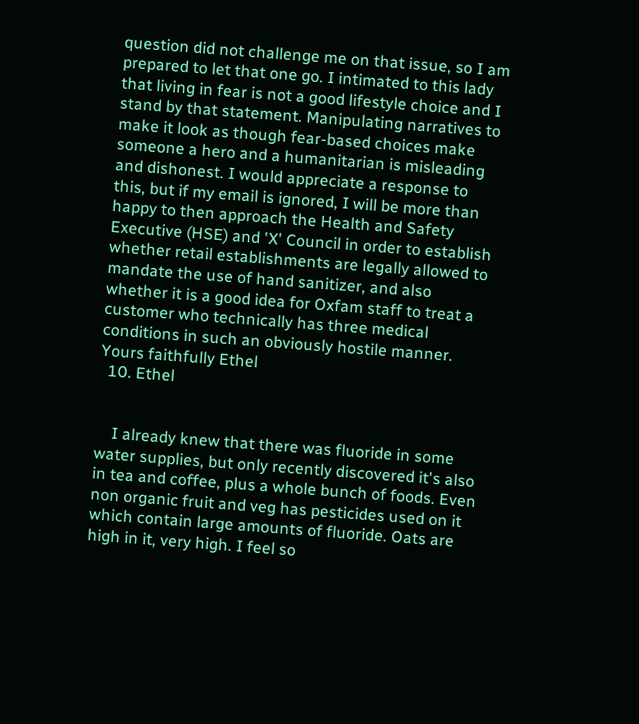question did not challenge me on that issue, so I am prepared to let that one go. I intimated to this lady that living in fear is not a good lifestyle choice and I stand by that statement. Manipulating narratives to make it look as though fear-based choices make someone a hero and a humanitarian is misleading and dishonest. I would appreciate a response to this, but if my email is ignored, I will be more than happy to then approach the Health and Safety Executive (HSE) and 'X' Council in order to establish whether retail establishments are legally allowed to mandate the use of hand sanitizer, and also whether it is a good idea for Oxfam staff to treat a customer who technically has three medical conditions in such an obviously hostile manner. Yours faithfully Ethel
  10. Ethel


    I already knew that there was fluoride in some water supplies, but only recently discovered it's also in tea and coffee, plus a whole bunch of foods. Even non organic fruit and veg has pesticides used on it which contain large amounts of fluoride. Oats are high in it, very high. I feel so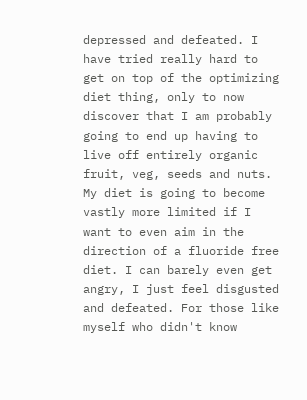depressed and defeated. I have tried really hard to get on top of the optimizing diet thing, only to now discover that I am probably going to end up having to live off entirely organic fruit, veg, seeds and nuts. My diet is going to become vastly more limited if I want to even aim in the direction of a fluoride free diet. I can barely even get angry, I just feel disgusted and defeated. For those like myself who didn't know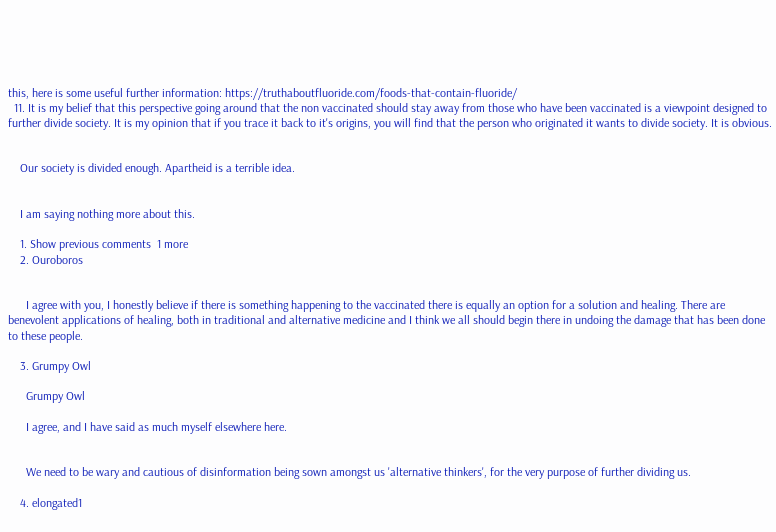this, here is some useful further information: https://truthaboutfluoride.com/foods-that-contain-fluoride/
  11. It is my belief that this perspective going around that the non vaccinated should stay away from those who have been vaccinated is a viewpoint designed to further divide society. It is my opinion that if you trace it back to it's origins, you will find that the person who originated it wants to divide society. It is obvious.


    Our society is divided enough. Apartheid is a terrible idea.


    I am saying nothing more about this.

    1. Show previous comments  1 more
    2. Ouroboros


      I agree with you, I honestly believe if there is something happening to the vaccinated there is equally an option for a solution and healing. There are benevolent applications of healing, both in traditional and alternative medicine and I think we all should begin there in undoing the damage that has been done to these people.

    3. Grumpy Owl

      Grumpy Owl

      I agree, and I have said as much myself elsewhere here.


      We need to be wary and cautious of disinformation being sown amongst us 'alternative thinkers', for the very purpose of further dividing us.

    4. elongated1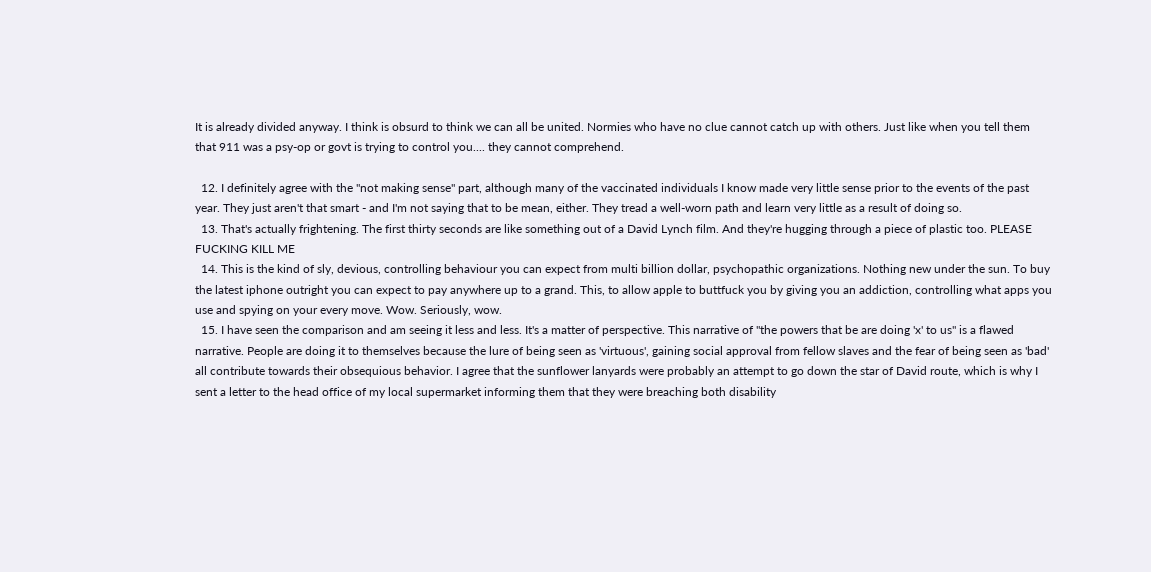It is already divided anyway. I think is obsurd to think we can all be united. Normies who have no clue cannot catch up with others. Just like when you tell them that 911 was a psy-op or govt is trying to control you.... they cannot comprehend.

  12. I definitely agree with the "not making sense" part, although many of the vaccinated individuals I know made very little sense prior to the events of the past year. They just aren't that smart - and I'm not saying that to be mean, either. They tread a well-worn path and learn very little as a result of doing so.
  13. That's actually frightening. The first thirty seconds are like something out of a David Lynch film. And they're hugging through a piece of plastic too. PLEASE FUCKING KILL ME
  14. This is the kind of sly, devious, controlling behaviour you can expect from multi billion dollar, psychopathic organizations. Nothing new under the sun. To buy the latest iphone outright you can expect to pay anywhere up to a grand. This, to allow apple to buttfuck you by giving you an addiction, controlling what apps you use and spying on your every move. Wow. Seriously, wow.
  15. I have seen the comparison and am seeing it less and less. It's a matter of perspective. This narrative of "the powers that be are doing 'x' to us" is a flawed narrative. People are doing it to themselves because the lure of being seen as 'virtuous', gaining social approval from fellow slaves and the fear of being seen as 'bad' all contribute towards their obsequious behavior. I agree that the sunflower lanyards were probably an attempt to go down the star of David route, which is why I sent a letter to the head office of my local supermarket informing them that they were breaching both disability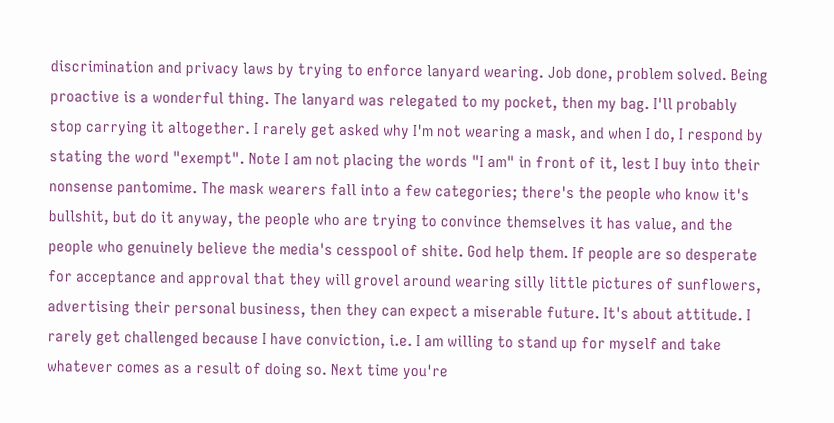discrimination and privacy laws by trying to enforce lanyard wearing. Job done, problem solved. Being proactive is a wonderful thing. The lanyard was relegated to my pocket, then my bag. I'll probably stop carrying it altogether. I rarely get asked why I'm not wearing a mask, and when I do, I respond by stating the word "exempt". Note I am not placing the words "I am" in front of it, lest I buy into their nonsense pantomime. The mask wearers fall into a few categories; there's the people who know it's bullshit, but do it anyway, the people who are trying to convince themselves it has value, and the people who genuinely believe the media's cesspool of shite. God help them. If people are so desperate for acceptance and approval that they will grovel around wearing silly little pictures of sunflowers, advertising their personal business, then they can expect a miserable future. It's about attitude. I rarely get challenged because I have conviction, i.e. I am willing to stand up for myself and take whatever comes as a result of doing so. Next time you're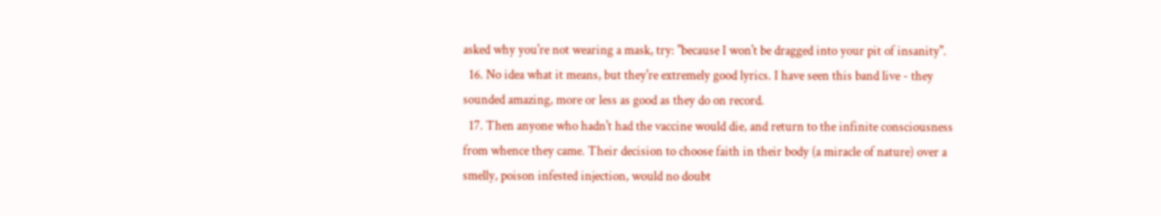asked why you're not wearing a mask, try: "because I won't be dragged into your pit of insanity".
  16. No idea what it means, but they're extremely good lyrics. I have seen this band live - they sounded amazing, more or less as good as they do on record.
  17. Then anyone who hadn't had the vaccine would die, and return to the infinite consciousness from whence they came. Their decision to choose faith in their body (a miracle of nature) over a smelly, poison infested injection, would no doubt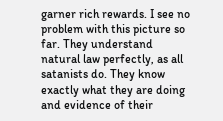garner rich rewards. I see no problem with this picture so far. They understand natural law perfectly, as all satanists do. They know exactly what they are doing and evidence of their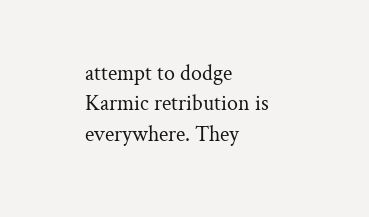attempt to dodge Karmic retribution is everywhere. They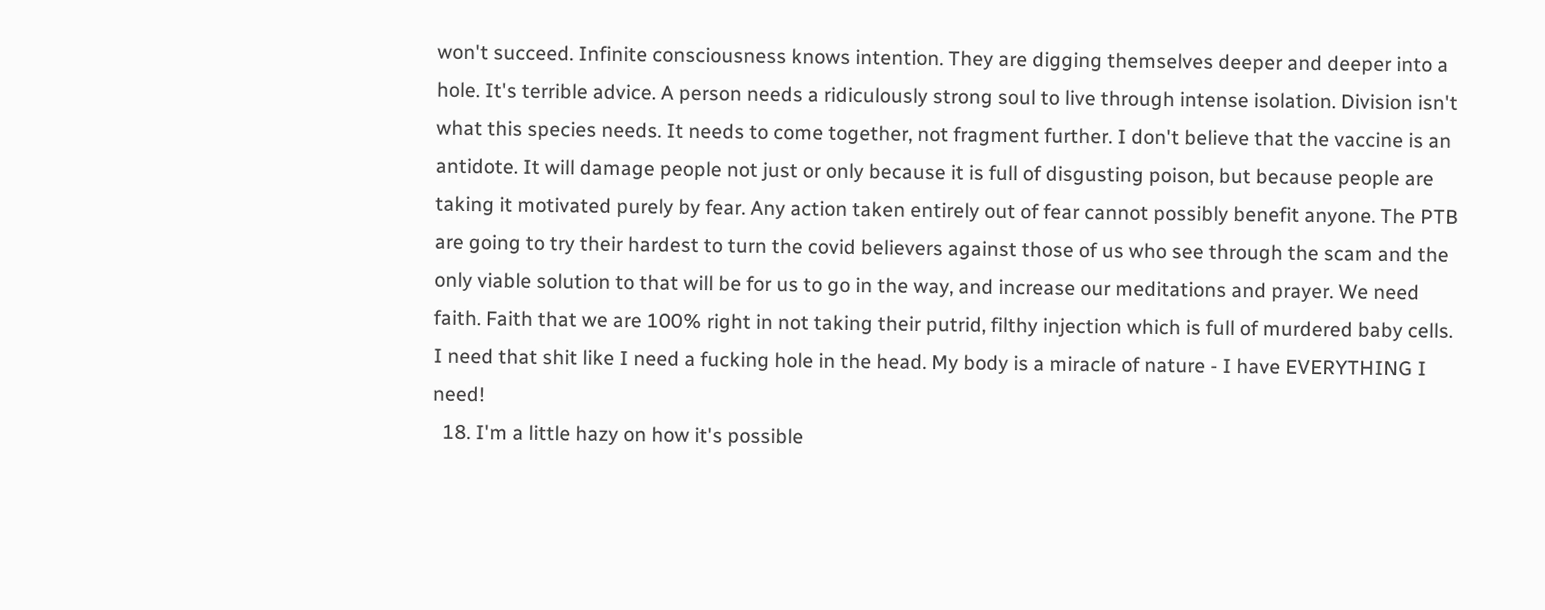won't succeed. Infinite consciousness knows intention. They are digging themselves deeper and deeper into a hole. It's terrible advice. A person needs a ridiculously strong soul to live through intense isolation. Division isn't what this species needs. It needs to come together, not fragment further. I don't believe that the vaccine is an antidote. It will damage people not just or only because it is full of disgusting poison, but because people are taking it motivated purely by fear. Any action taken entirely out of fear cannot possibly benefit anyone. The PTB are going to try their hardest to turn the covid believers against those of us who see through the scam and the only viable solution to that will be for us to go in the way, and increase our meditations and prayer. We need faith. Faith that we are 100% right in not taking their putrid, filthy injection which is full of murdered baby cells. I need that shit like I need a fucking hole in the head. My body is a miracle of nature - I have EVERYTHING I need!
  18. I'm a little hazy on how it's possible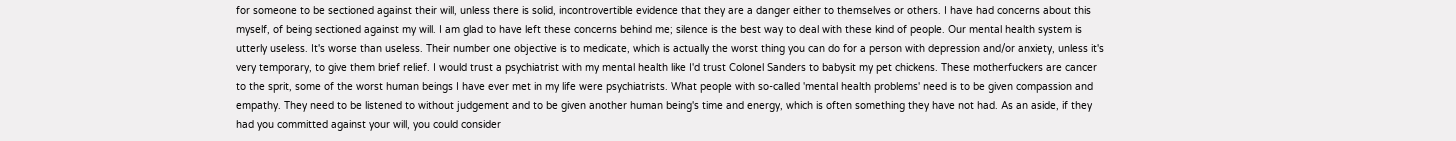for someone to be sectioned against their will, unless there is solid, incontrovertible evidence that they are a danger either to themselves or others. I have had concerns about this myself, of being sectioned against my will. I am glad to have left these concerns behind me; silence is the best way to deal with these kind of people. Our mental health system is utterly useless. It's worse than useless. Their number one objective is to medicate, which is actually the worst thing you can do for a person with depression and/or anxiety, unless it's very temporary, to give them brief relief. I would trust a psychiatrist with my mental health like I'd trust Colonel Sanders to babysit my pet chickens. These motherfuckers are cancer to the sprit, some of the worst human beings I have ever met in my life were psychiatrists. What people with so-called 'mental health problems' need is to be given compassion and empathy. They need to be listened to without judgement and to be given another human being's time and energy, which is often something they have not had. As an aside, if they had you committed against your will, you could consider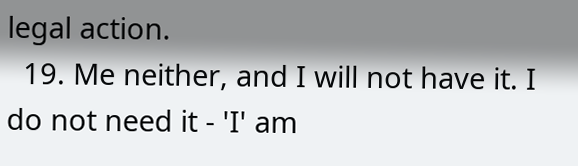legal action.
  19. Me neither, and I will not have it. I do not need it - 'I' am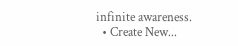infinite awareness.
  • Create New...